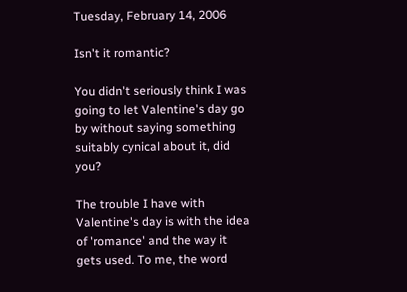Tuesday, February 14, 2006

Isn't it romantic?

You didn't seriously think I was going to let Valentine's day go by without saying something suitably cynical about it, did you?

The trouble I have with Valentine's day is with the idea of 'romance' and the way it gets used. To me, the word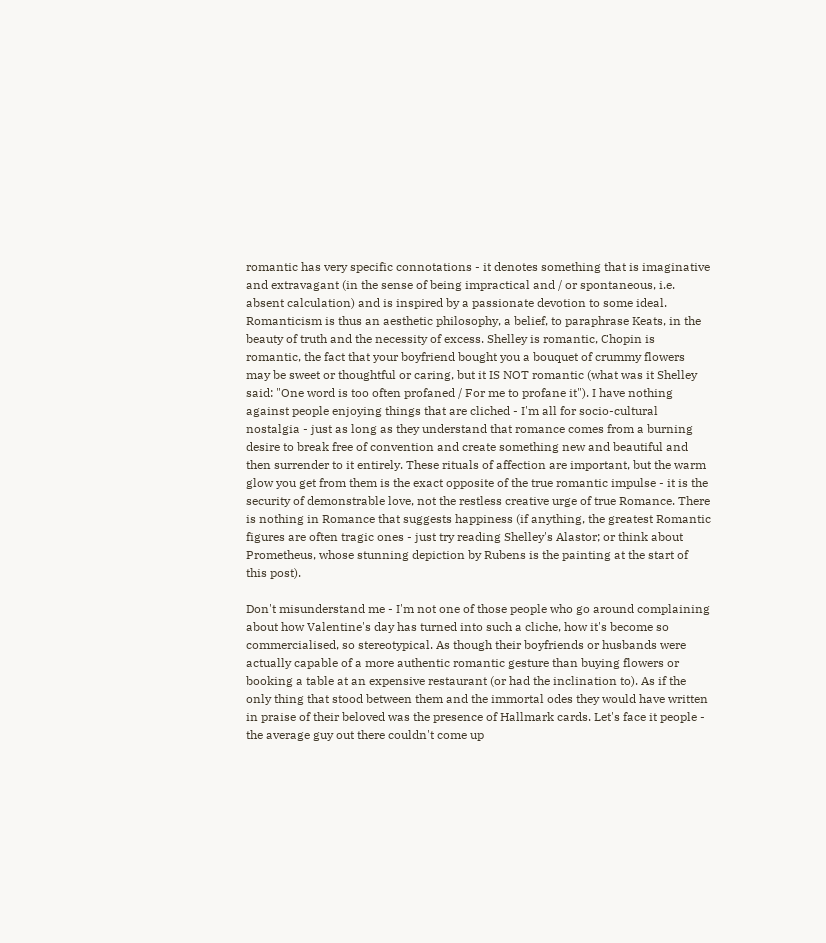romantic has very specific connotations - it denotes something that is imaginative and extravagant (in the sense of being impractical and / or spontaneous, i.e. absent calculation) and is inspired by a passionate devotion to some ideal. Romanticism is thus an aesthetic philosophy, a belief, to paraphrase Keats, in the beauty of truth and the necessity of excess. Shelley is romantic, Chopin is romantic, the fact that your boyfriend bought you a bouquet of crummy flowers may be sweet or thoughtful or caring, but it IS NOT romantic (what was it Shelley said: "One word is too often profaned / For me to profane it"). I have nothing against people enjoying things that are cliched - I'm all for socio-cultural nostalgia - just as long as they understand that romance comes from a burning desire to break free of convention and create something new and beautiful and then surrender to it entirely. These rituals of affection are important, but the warm glow you get from them is the exact opposite of the true romantic impulse - it is the security of demonstrable love, not the restless creative urge of true Romance. There is nothing in Romance that suggests happiness (if anything, the greatest Romantic figures are often tragic ones - just try reading Shelley's Alastor; or think about Prometheus, whose stunning depiction by Rubens is the painting at the start of this post).

Don't misunderstand me - I'm not one of those people who go around complaining about how Valentine's day has turned into such a cliche, how it's become so commercialised, so stereotypical. As though their boyfriends or husbands were actually capable of a more authentic romantic gesture than buying flowers or booking a table at an expensive restaurant (or had the inclination to). As if the only thing that stood between them and the immortal odes they would have written in praise of their beloved was the presence of Hallmark cards. Let's face it people - the average guy out there couldn't come up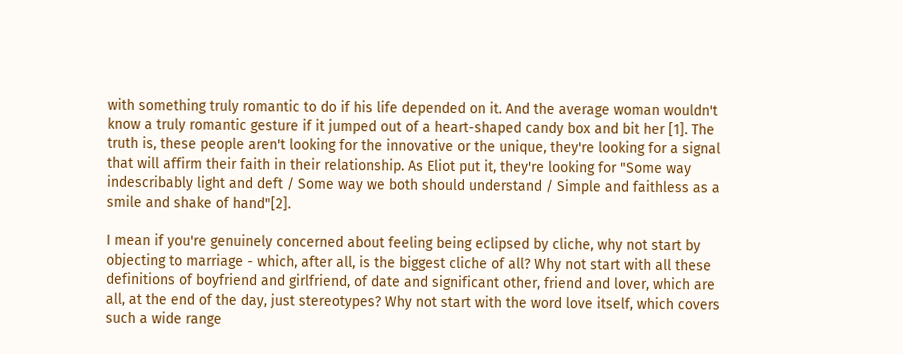with something truly romantic to do if his life depended on it. And the average woman wouldn't know a truly romantic gesture if it jumped out of a heart-shaped candy box and bit her [1]. The truth is, these people aren't looking for the innovative or the unique, they're looking for a signal that will affirm their faith in their relationship. As Eliot put it, they're looking for "Some way indescribably light and deft / Some way we both should understand / Simple and faithless as a smile and shake of hand"[2].

I mean if you're genuinely concerned about feeling being eclipsed by cliche, why not start by objecting to marriage - which, after all, is the biggest cliche of all? Why not start with all these definitions of boyfriend and girlfriend, of date and significant other, friend and lover, which are all, at the end of the day, just stereotypes? Why not start with the word love itself, which covers such a wide range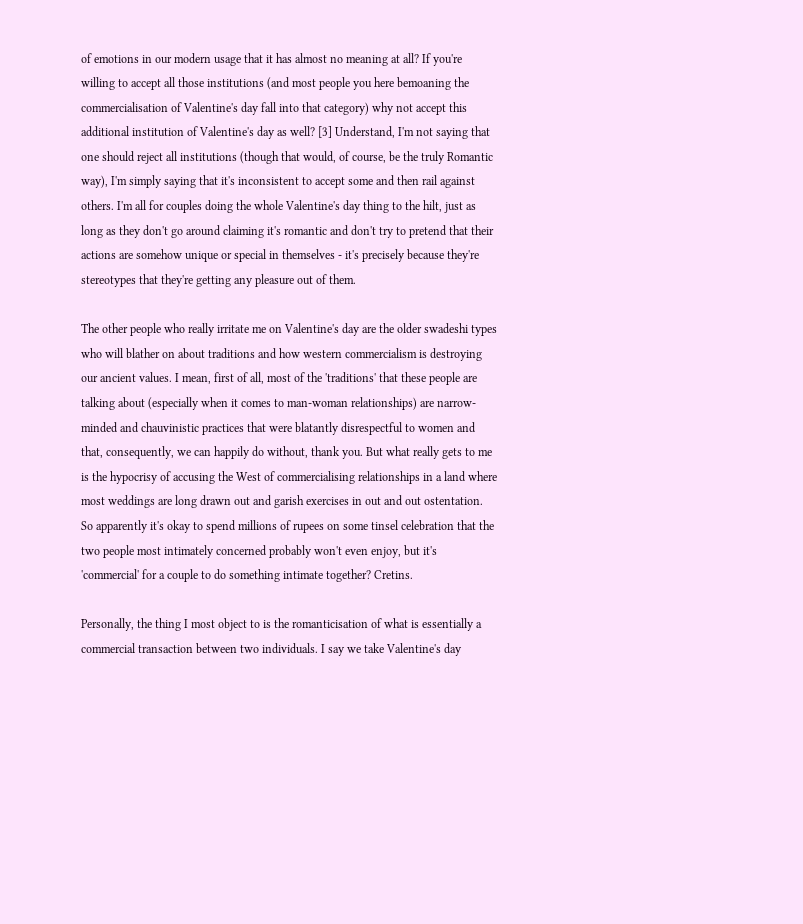of emotions in our modern usage that it has almost no meaning at all? If you're willing to accept all those institutions (and most people you here bemoaning the commercialisation of Valentine's day fall into that category) why not accept this additional institution of Valentine's day as well? [3] Understand, I'm not saying that one should reject all institutions (though that would, of course, be the truly Romantic way), I'm simply saying that it's inconsistent to accept some and then rail against others. I'm all for couples doing the whole Valentine's day thing to the hilt, just as long as they don't go around claiming it's romantic and don't try to pretend that their actions are somehow unique or special in themselves - it's precisely because they're stereotypes that they're getting any pleasure out of them.

The other people who really irritate me on Valentine's day are the older swadeshi types who will blather on about traditions and how western commercialism is destroying our ancient values. I mean, first of all, most of the 'traditions' that these people are talking about (especially when it comes to man-woman relationships) are narrow-minded and chauvinistic practices that were blatantly disrespectful to women and that, consequently, we can happily do without, thank you. But what really gets to me is the hypocrisy of accusing the West of commercialising relationships in a land where most weddings are long drawn out and garish exercises in out and out ostentation. So apparently it's okay to spend millions of rupees on some tinsel celebration that the two people most intimately concerned probably won't even enjoy, but it's 'commercial' for a couple to do something intimate together? Cretins.

Personally, the thing I most object to is the romanticisation of what is essentially a commercial transaction between two individuals. I say we take Valentine's day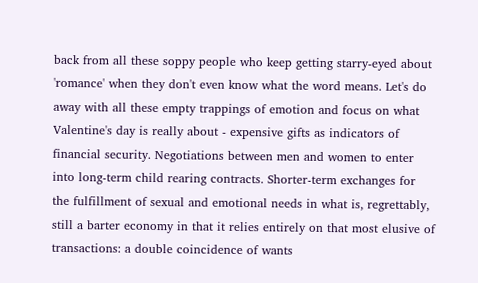back from all these soppy people who keep getting starry-eyed about 'romance' when they don't even know what the word means. Let's do away with all these empty trappings of emotion and focus on what Valentine's day is really about - expensive gifts as indicators of financial security. Negotiations between men and women to enter into long-term child rearing contracts. Shorter-term exchanges for the fulfillment of sexual and emotional needs in what is, regrettably, still a barter economy in that it relies entirely on that most elusive of transactions: a double coincidence of wants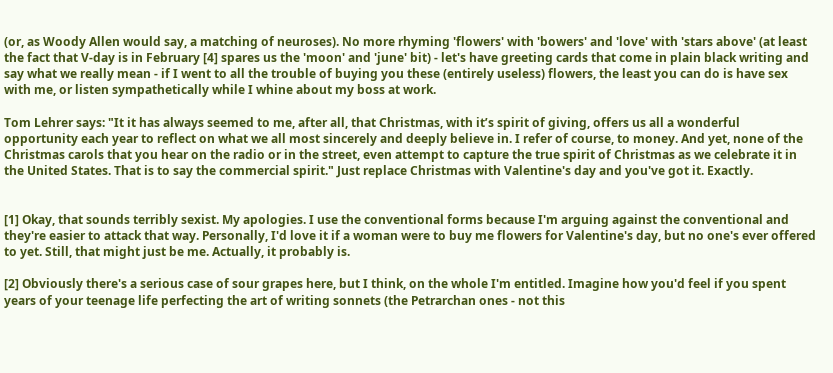(or, as Woody Allen would say, a matching of neuroses). No more rhyming 'flowers' with 'bowers' and 'love' with 'stars above' (at least the fact that V-day is in February [4] spares us the 'moon' and 'june' bit) - let's have greeting cards that come in plain black writing and say what we really mean - if I went to all the trouble of buying you these (entirely useless) flowers, the least you can do is have sex with me, or listen sympathetically while I whine about my boss at work.

Tom Lehrer says: "It it has always seemed to me, after all, that Christmas, with it’s spirit of giving, offers us all a wonderful opportunity each year to reflect on what we all most sincerely and deeply believe in. I refer of course, to money. And yet, none of the Christmas carols that you hear on the radio or in the street, even attempt to capture the true spirit of Christmas as we celebrate it in the United States. That is to say the commercial spirit." Just replace Christmas with Valentine's day and you've got it. Exactly.


[1] Okay, that sounds terribly sexist. My apologies. I use the conventional forms because I'm arguing against the conventional and they're easier to attack that way. Personally, I'd love it if a woman were to buy me flowers for Valentine's day, but no one's ever offered to yet. Still, that might just be me. Actually, it probably is.

[2] Obviously there's a serious case of sour grapes here, but I think, on the whole I'm entitled. Imagine how you'd feel if you spent years of your teenage life perfecting the art of writing sonnets (the Petrarchan ones - not this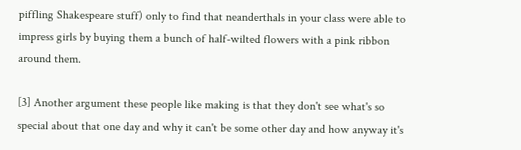piffling Shakespeare stuff) only to find that neanderthals in your class were able to impress girls by buying them a bunch of half-wilted flowers with a pink ribbon around them.

[3] Another argument these people like making is that they don't see what's so special about that one day and why it can't be some other day and how anyway it's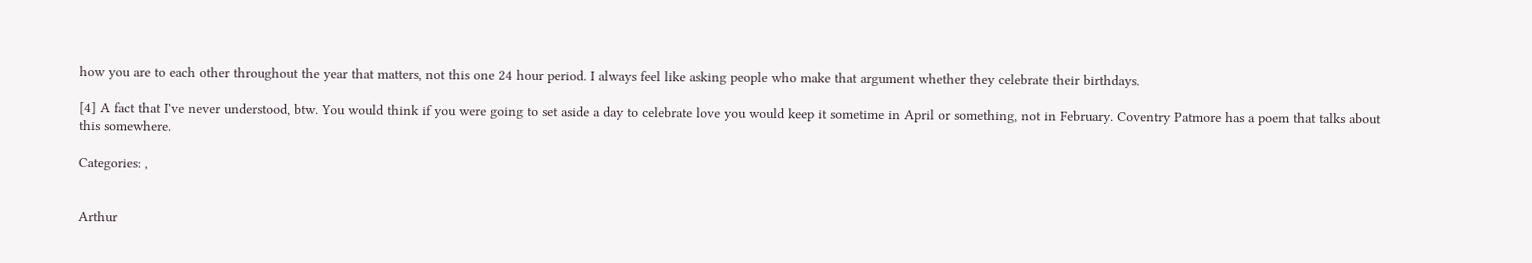how you are to each other throughout the year that matters, not this one 24 hour period. I always feel like asking people who make that argument whether they celebrate their birthdays.

[4] A fact that I've never understood, btw. You would think if you were going to set aside a day to celebrate love you would keep it sometime in April or something, not in February. Coventry Patmore has a poem that talks about this somewhere.

Categories: ,


Arthur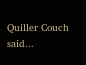Quiller Couch said...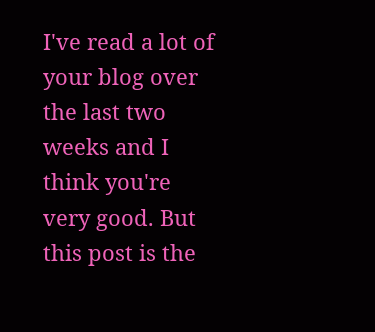I've read a lot of your blog over the last two weeks and I think you're very good. But this post is the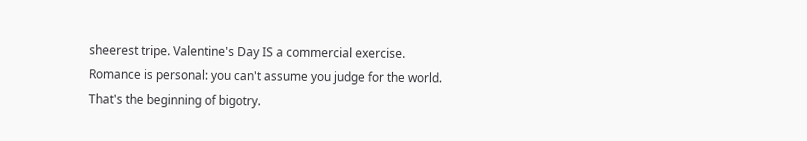sheerest tripe. Valentine's Day IS a commercial exercise. Romance is personal: you can't assume you judge for the world. That's the beginning of bigotry.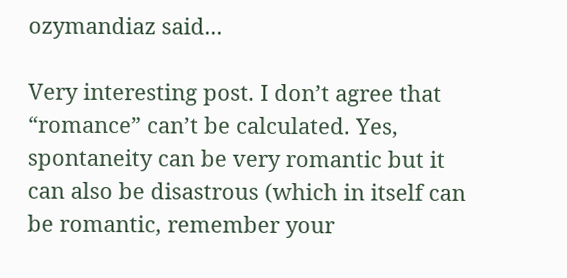ozymandiaz said...

Very interesting post. I don’t agree that “romance” can’t be calculated. Yes, spontaneity can be very romantic but it can also be disastrous (which in itself can be romantic, remember your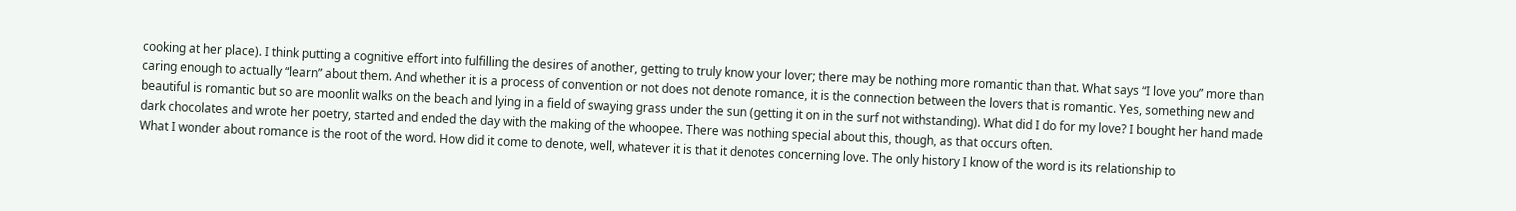cooking at her place). I think putting a cognitive effort into fulfilling the desires of another, getting to truly know your lover; there may be nothing more romantic than that. What says “I love you” more than caring enough to actually “learn” about them. And whether it is a process of convention or not does not denote romance, it is the connection between the lovers that is romantic. Yes, something new and beautiful is romantic but so are moonlit walks on the beach and lying in a field of swaying grass under the sun (getting it on in the surf not withstanding). What did I do for my love? I bought her hand made dark chocolates and wrote her poetry, started and ended the day with the making of the whoopee. There was nothing special about this, though, as that occurs often.
What I wonder about romance is the root of the word. How did it come to denote, well, whatever it is that it denotes concerning love. The only history I know of the word is its relationship to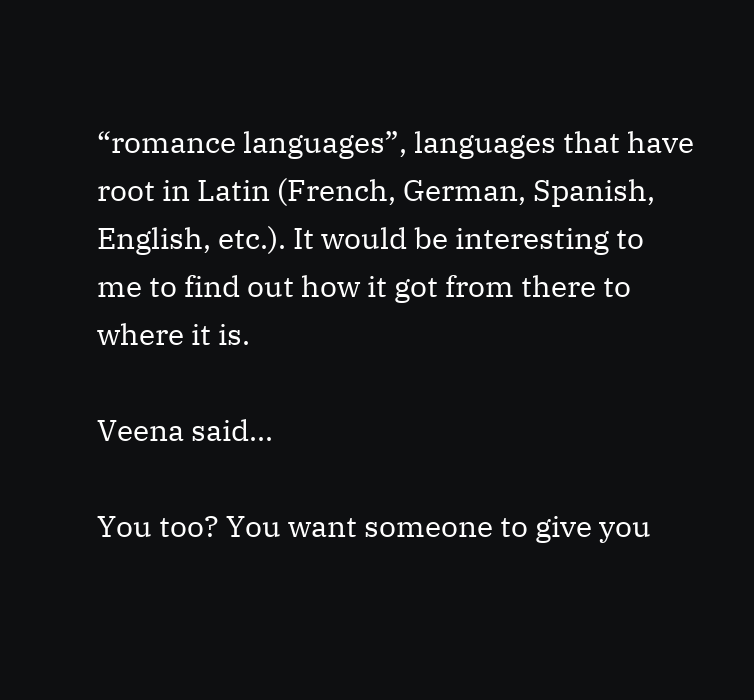“romance languages”, languages that have root in Latin (French, German, Spanish, English, etc.). It would be interesting to me to find out how it got from there to where it is.

Veena said...

You too? You want someone to give you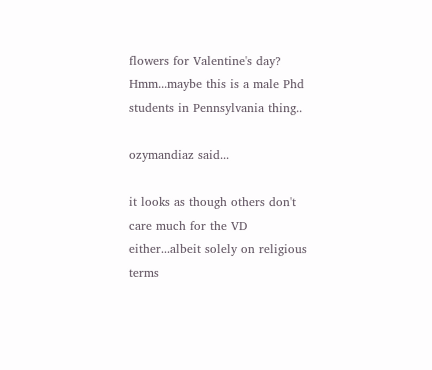flowers for Valentine's day? Hmm...maybe this is a male Phd students in Pennsylvania thing..

ozymandiaz said...

it looks as though others don't care much for the VD either...albeit solely on religious terms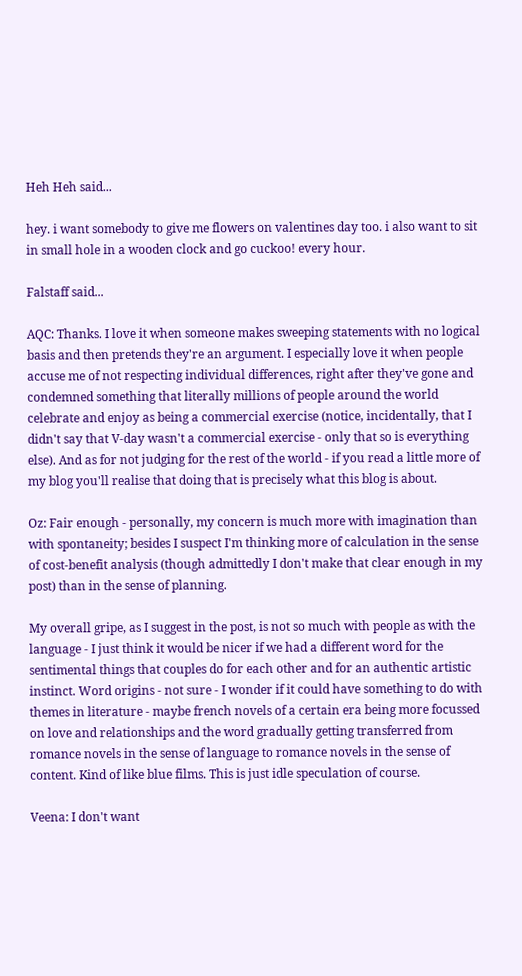Heh Heh said...

hey. i want somebody to give me flowers on valentines day too. i also want to sit in small hole in a wooden clock and go cuckoo! every hour.

Falstaff said...

AQC: Thanks. I love it when someone makes sweeping statements with no logical basis and then pretends they're an argument. I especially love it when people accuse me of not respecting individual differences, right after they've gone and condemned something that literally millions of people around the world celebrate and enjoy as being a commercial exercise (notice, incidentally, that I didn't say that V-day wasn't a commercial exercise - only that so is everything else). And as for not judging for the rest of the world - if you read a little more of my blog you'll realise that doing that is precisely what this blog is about.

Oz: Fair enough - personally, my concern is much more with imagination than with spontaneity; besides I suspect I'm thinking more of calculation in the sense of cost-benefit analysis (though admittedly I don't make that clear enough in my post) than in the sense of planning.

My overall gripe, as I suggest in the post, is not so much with people as with the language - I just think it would be nicer if we had a different word for the sentimental things that couples do for each other and for an authentic artistic instinct. Word origins - not sure - I wonder if it could have something to do with themes in literature - maybe french novels of a certain era being more focussed on love and relationships and the word gradually getting transferred from romance novels in the sense of language to romance novels in the sense of content. Kind of like blue films. This is just idle speculation of course.

Veena: I don't want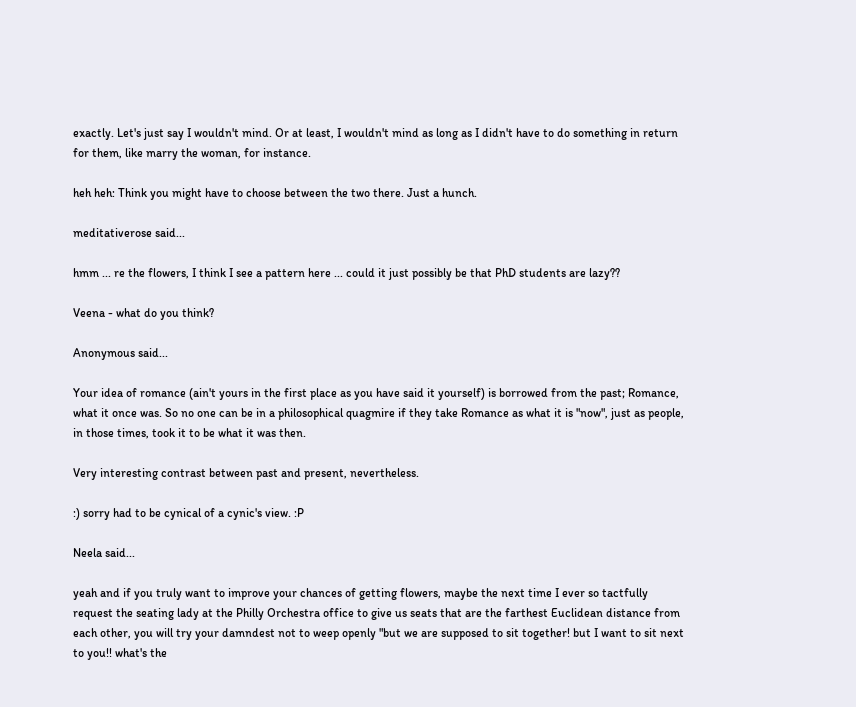exactly. Let's just say I wouldn't mind. Or at least, I wouldn't mind as long as I didn't have to do something in return for them, like marry the woman, for instance.

heh heh: Think you might have to choose between the two there. Just a hunch.

meditativerose said...

hmm ... re the flowers, I think I see a pattern here ... could it just possibly be that PhD students are lazy??

Veena - what do you think?

Anonymous said...

Your idea of romance (ain't yours in the first place as you have said it yourself) is borrowed from the past; Romance, what it once was. So no one can be in a philosophical quagmire if they take Romance as what it is "now", just as people, in those times, took it to be what it was then.

Very interesting contrast between past and present, nevertheless.

:) sorry had to be cynical of a cynic's view. :P

Neela said...

yeah and if you truly want to improve your chances of getting flowers, maybe the next time I ever so tactfully request the seating lady at the Philly Orchestra office to give us seats that are the farthest Euclidean distance from each other, you will try your damndest not to weep openly "but we are supposed to sit together! but I want to sit next to you!! what's the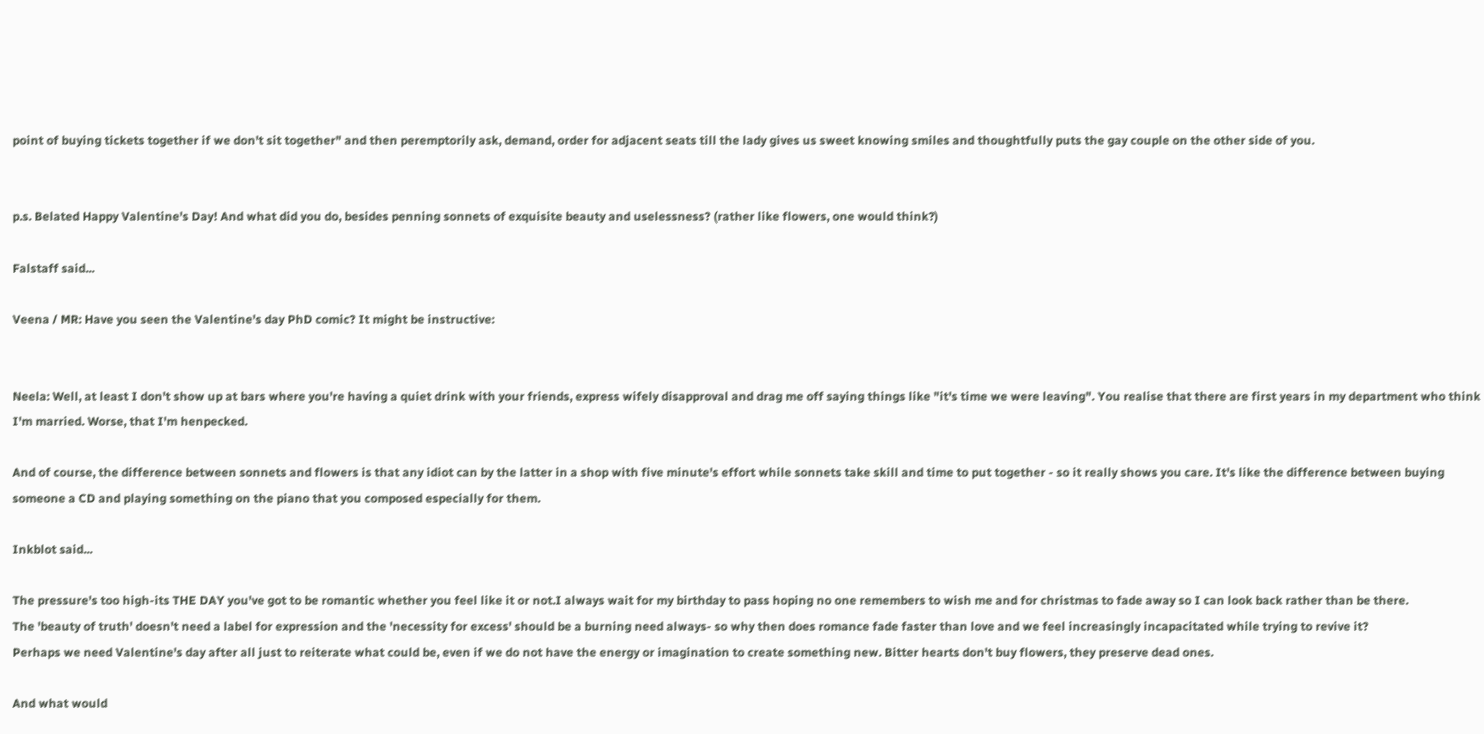point of buying tickets together if we don't sit together" and then peremptorily ask, demand, order for adjacent seats till the lady gives us sweet knowing smiles and thoughtfully puts the gay couple on the other side of you.


p.s. Belated Happy Valentine's Day! And what did you do, besides penning sonnets of exquisite beauty and uselessness? (rather like flowers, one would think?)

Falstaff said...

Veena / MR: Have you seen the Valentine's day PhD comic? It might be instructive:


Neela: Well, at least I don't show up at bars where you're having a quiet drink with your friends, express wifely disapproval and drag me off saying things like "it's time we were leaving". You realise that there are first years in my department who think I'm married. Worse, that I'm henpecked.

And of course, the difference between sonnets and flowers is that any idiot can by the latter in a shop with five minute's effort while sonnets take skill and time to put together - so it really shows you care. It's like the difference between buying someone a CD and playing something on the piano that you composed especially for them.

Inkblot said...

The pressure's too high-its THE DAY you've got to be romantic whether you feel like it or not.I always wait for my birthday to pass hoping no one remembers to wish me and for christmas to fade away so I can look back rather than be there.
The 'beauty of truth' doesn't need a label for expression and the 'necessity for excess' should be a burning need always- so why then does romance fade faster than love and we feel increasingly incapacitated while trying to revive it?
Perhaps we need Valentine's day after all just to reiterate what could be, even if we do not have the energy or imagination to create something new. Bitter hearts don't buy flowers, they preserve dead ones.

And what would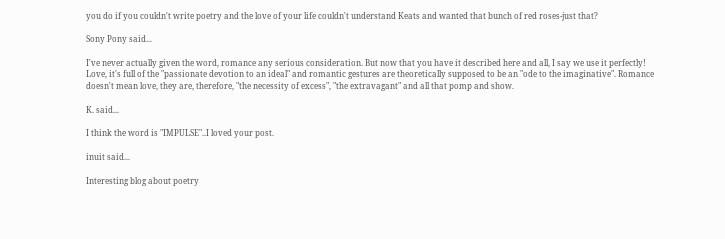you do if you couldn't write poetry and the love of your life couldn't understand Keats and wanted that bunch of red roses-just that?

Sony Pony said...

I've never actually given the word, romance any serious consideration. But now that you have it described here and all, I say we use it perfectly! Love, it's full of the "passionate devotion to an ideal" and romantic gestures are theoretically supposed to be an "ode to the imaginative". Romance doesn't mean love, they are, therefore, "the necessity of excess", "the extravagant" and all that pomp and show.

K. said...

I think the word is "IMPULSE"..I loved your post.

inuit said...

Interesting blog about poetry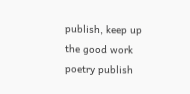publish, keep up the good work poetry publish